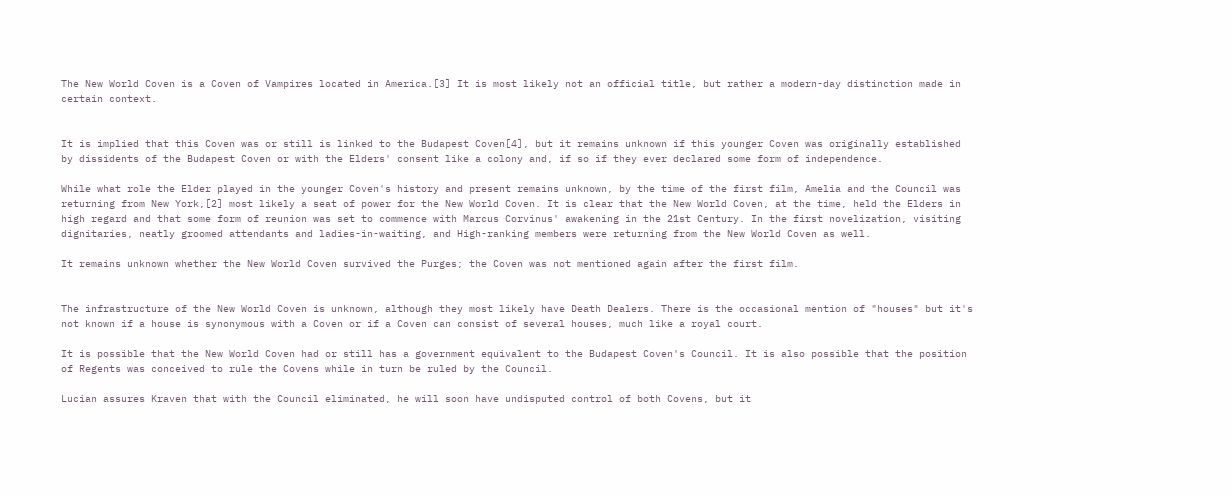The New World Coven is a Coven of Vampires located in America.[3] It is most likely not an official title, but rather a modern-day distinction made in certain context.


It is implied that this Coven was or still is linked to the Budapest Coven[4], but it remains unknown if this younger Coven was originally established by dissidents of the Budapest Coven or with the Elders' consent like a colony and, if so if they ever declared some form of independence.

While what role the Elder played in the younger Coven's history and present remains unknown, by the time of the first film, Amelia and the Council was returning from New York,[2] most likely a seat of power for the New World Coven. It is clear that the New World Coven, at the time, held the Elders in high regard and that some form of reunion was set to commence with Marcus Corvinus' awakening in the 21st Century. In the first novelization, visiting dignitaries, neatly groomed attendants and ladies-in-waiting, and High-ranking members were returning from the New World Coven as well.

It remains unknown whether the New World Coven survived the Purges; the Coven was not mentioned again after the first film.


The infrastructure of the New World Coven is unknown, although they most likely have Death Dealers. There is the occasional mention of "houses" but it's not known if a house is synonymous with a Coven or if a Coven can consist of several houses, much like a royal court.

It is possible that the New World Coven had or still has a government equivalent to the Budapest Coven's Council. It is also possible that the position of Regents was conceived to rule the Covens while in turn be ruled by the Council.

Lucian assures Kraven that with the Council eliminated, he will soon have undisputed control of both Covens, but it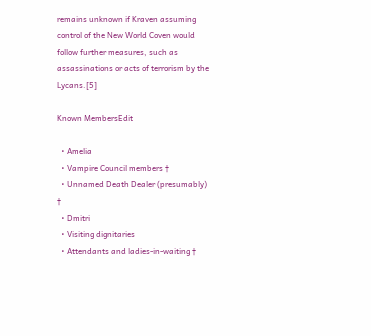remains unknown if Kraven assuming control of the New World Coven would follow further measures, such as assassinations or acts of terrorism by the Lycans.[5]

Known MembersEdit

  • Amelia
  • Vampire Council members †
  • Unnamed Death Dealer (presumably) †
  • Dmitri
  • Visiting dignitaries
  • Attendants and ladies-in-waiting †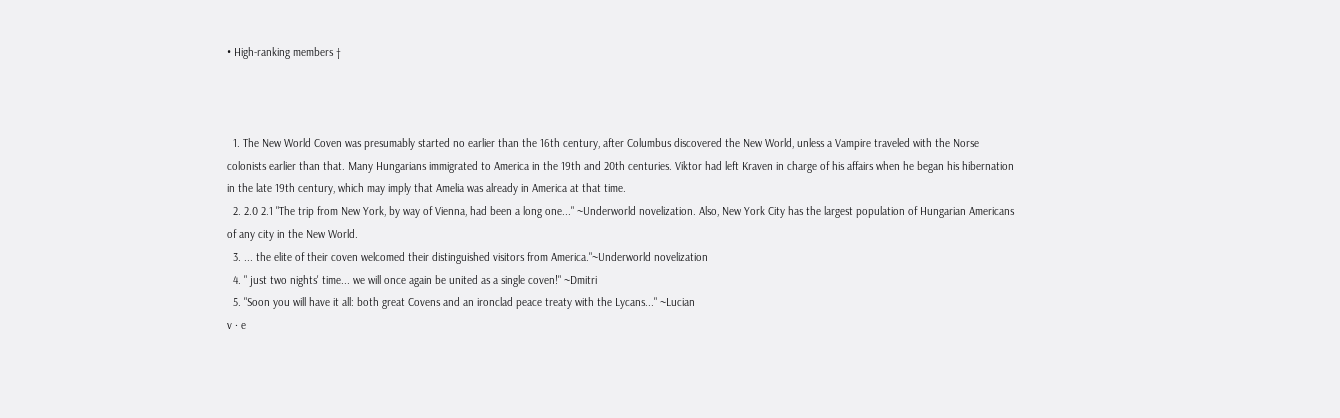• High-ranking members †



  1. The New World Coven was presumably started no earlier than the 16th century, after Columbus discovered the New World, unless a Vampire traveled with the Norse colonists earlier than that. Many Hungarians immigrated to America in the 19th and 20th centuries. Viktor had left Kraven in charge of his affairs when he began his hibernation in the late 19th century, which may imply that Amelia was already in America at that time.
  2. 2.0 2.1 "The trip from New York, by way of Vienna, had been a long one..." ~Underworld novelization. Also, New York City has the largest population of Hungarian Americans of any city in the New World.
  3. ... the elite of their coven welcomed their distinguished visitors from America."~Underworld novelization
  4. " just two nights' time... we will once again be united as a single coven!" ~Dmitri
  5. "Soon you will have it all: both great Covens and an ironclad peace treaty with the Lycans..." ~Lucian
v · e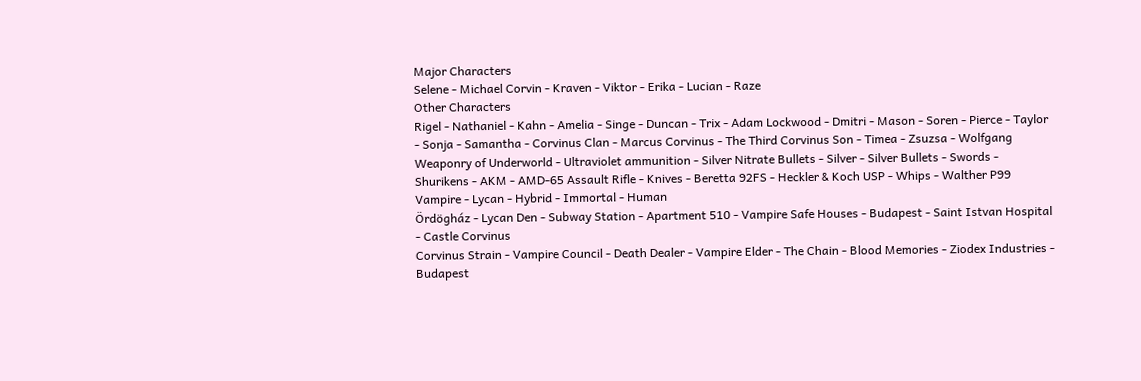Major Characters
Selene - Michael Corvin - Kraven - Viktor - Erika - Lucian - Raze
Other Characters
Rigel - Nathaniel - Kahn - Amelia - Singe - Duncan - Trix - Adam Lockwood - Dmitri - Mason - Soren - Pierce - Taylor - Sonja - Samantha - Corvinus Clan - Marcus Corvinus - The Third Corvinus Son - Timea - Zsuzsa - Wolfgang
Weaponry of Underworld - Ultraviolet ammunition - Silver Nitrate Bullets - Silver - Silver Bullets - Swords - Shurikens - AKM - AMD-65 Assault Rifle - Knives - Beretta 92FS - Heckler & Koch USP - Whips - Walther P99
Vampire - Lycan - Hybrid - Immortal - Human
Ördögház - Lycan Den - Subway Station - Apartment 510 - Vampire Safe Houses - Budapest - Saint Istvan Hospital - Castle Corvinus
Corvinus Strain - Vampire Council - Death Dealer - Vampire Elder - The Chain - Blood Memories - Ziodex Industries - Budapest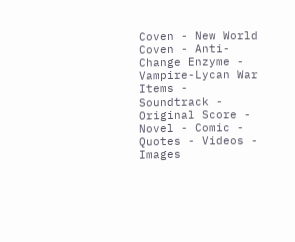Coven - New World Coven - Anti-Change Enzyme - Vampire-Lycan War
Items - Soundtrack - Original Score - Novel - Comic - Quotes - Videos - Images